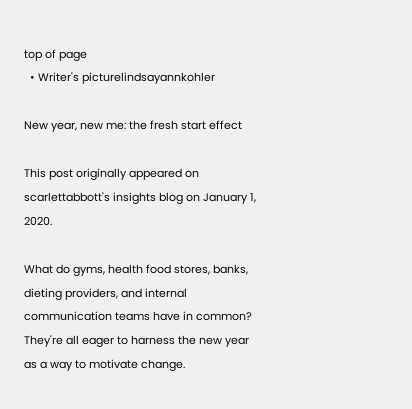top of page
  • Writer's picturelindsayannkohler

New year, new me: the fresh start effect

This post originally appeared on scarlettabbott's insights blog on January 1, 2020.

What do gyms, health food stores, banks, dieting providers, and internal communication teams have in common? They're all eager to harness the new year as a way to motivate change.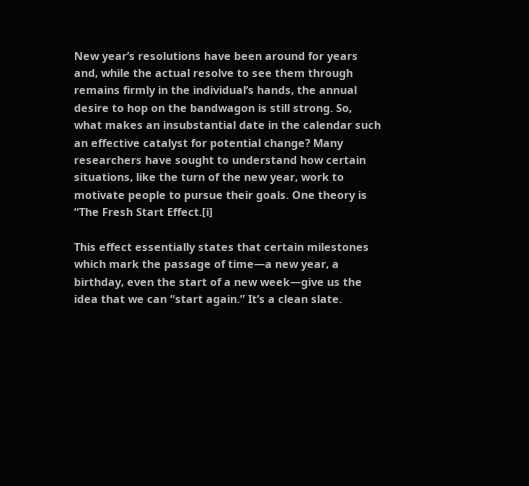New year’s resolutions have been around for years and, while the actual resolve to see them through remains firmly in the individual’s hands, the annual desire to hop on the bandwagon is still strong. So, what makes an insubstantial date in the calendar such an effective catalyst for potential change? Many researchers have sought to understand how certain situations, like the turn of the new year, work to motivate people to pursue their goals. One theory is “The Fresh Start Effect.[i]

This effect essentially states that certain milestones which mark the passage of time—a new year, a birthday, even the start of a new week—give us the idea that we can “start again.” It’s a clean slate.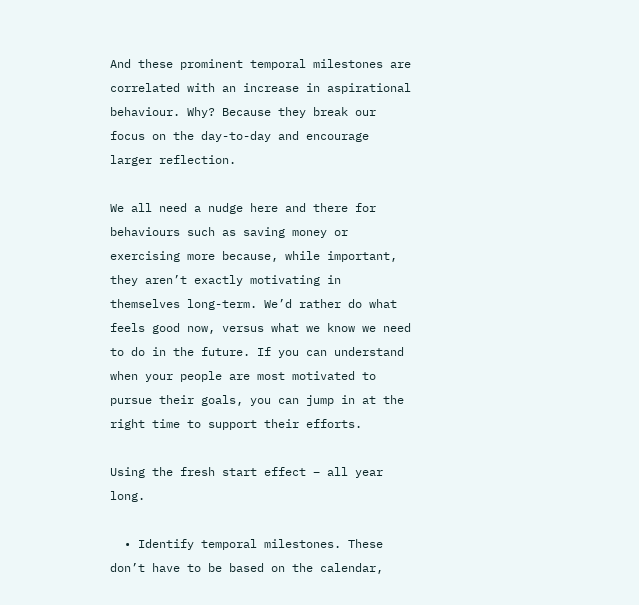And these prominent temporal milestones are correlated with an increase in aspirational behaviour. Why? Because they break our focus on the day-to-day and encourage larger reflection.

We all need a nudge here and there for behaviours such as saving money or exercising more because, while important, they aren’t exactly motivating in themselves long-term. We’d rather do what feels good now, versus what we know we need to do in the future. If you can understand when your people are most motivated to pursue their goals, you can jump in at the right time to support their efforts.

Using the fresh start effect – all year long.

  • Identify temporal milestones. These don’t have to be based on the calendar,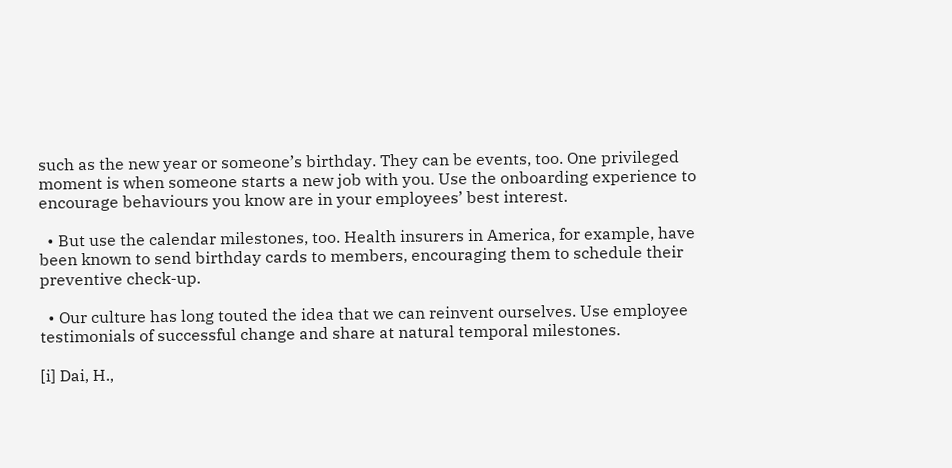such as the new year or someone’s birthday. They can be events, too. One privileged moment is when someone starts a new job with you. Use the onboarding experience to encourage behaviours you know are in your employees’ best interest.

  • But use the calendar milestones, too. Health insurers in America, for example, have been known to send birthday cards to members, encouraging them to schedule their preventive check-up.

  • Our culture has long touted the idea that we can reinvent ourselves. Use employee testimonials of successful change and share at natural temporal milestones.

[i] Dai, H.,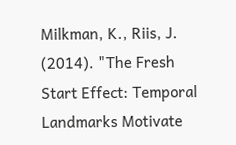Milkman, K., Riis, J. (2014). "The Fresh Start Effect: Temporal Landmarks Motivate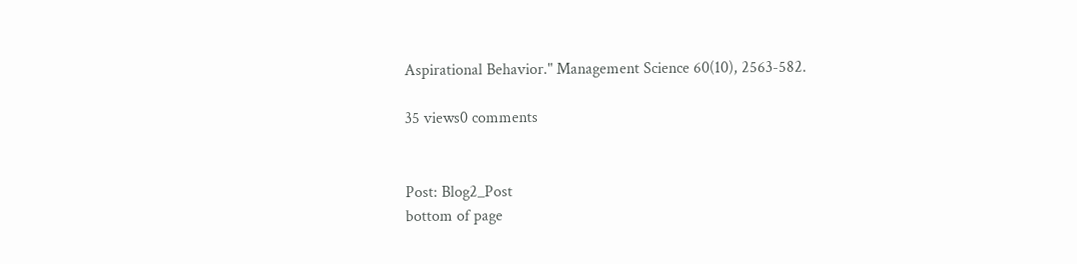Aspirational Behavior." Management Science 60(10), 2563-582.

35 views0 comments


Post: Blog2_Post
bottom of page